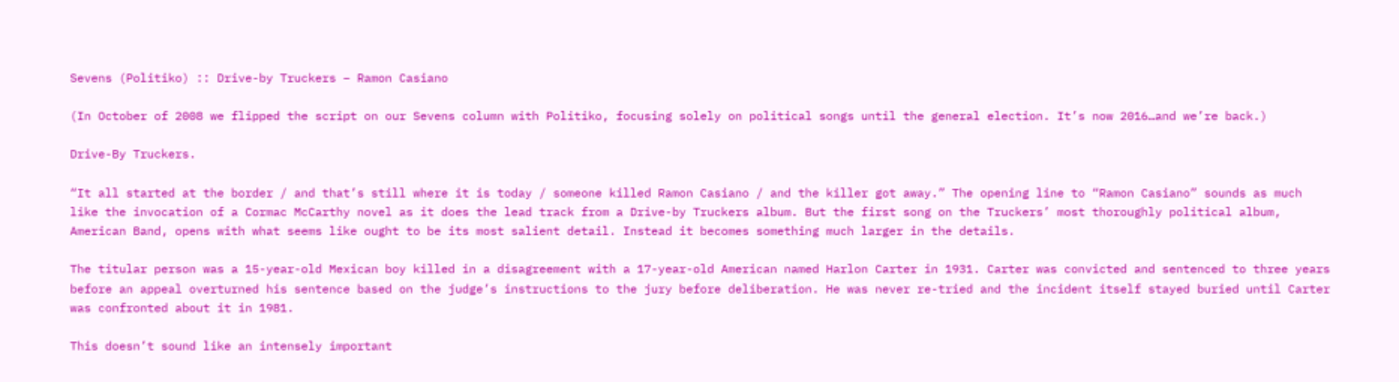Sevens (Politiko) :: Drive-by Truckers – Ramon Casiano

(In October of 2008 we flipped the script on our Sevens column with Politiko, focusing solely on political songs until the general election. It’s now 2016…and we’re back.)

Drive-By Truckers.

“It all started at the border / and that’s still where it is today / someone killed Ramon Casiano / and the killer got away.” The opening line to “Ramon Casiano” sounds as much like the invocation of a Cormac McCarthy novel as it does the lead track from a Drive-by Truckers album. But the first song on the Truckers’ most thoroughly political album, American Band, opens with what seems like ought to be its most salient detail. Instead it becomes something much larger in the details.

The titular person was a 15-year-old Mexican boy killed in a disagreement with a 17-year-old American named Harlon Carter in 1931. Carter was convicted and sentenced to three years before an appeal overturned his sentence based on the judge’s instructions to the jury before deliberation. He was never re-tried and the incident itself stayed buried until Carter was confronted about it in 1981.

This doesn’t sound like an intensely important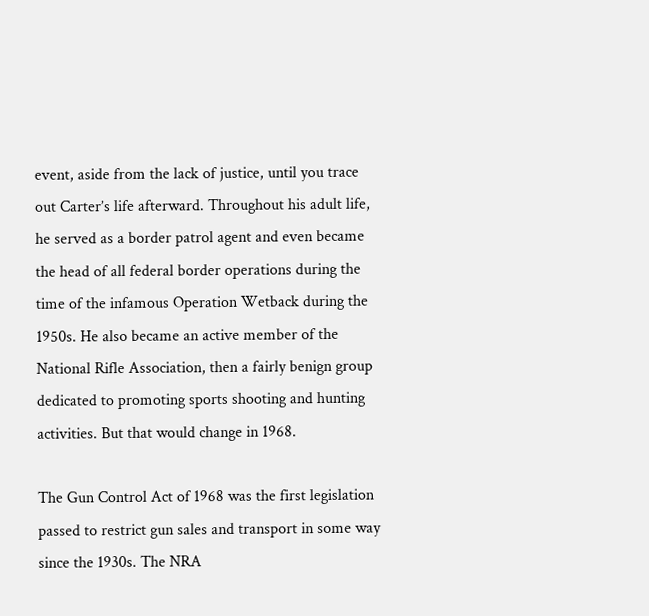event, aside from the lack of justice, until you trace out Carter’s life afterward. Throughout his adult life, he served as a border patrol agent and even became the head of all federal border operations during the time of the infamous Operation Wetback during the 1950s. He also became an active member of the National Rifle Association, then a fairly benign group dedicated to promoting sports shooting and hunting activities. But that would change in 1968.

The Gun Control Act of 1968 was the first legislation passed to restrict gun sales and transport in some way since the 1930s. The NRA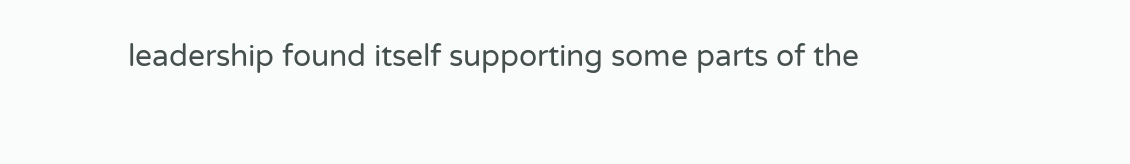leadership found itself supporting some parts of the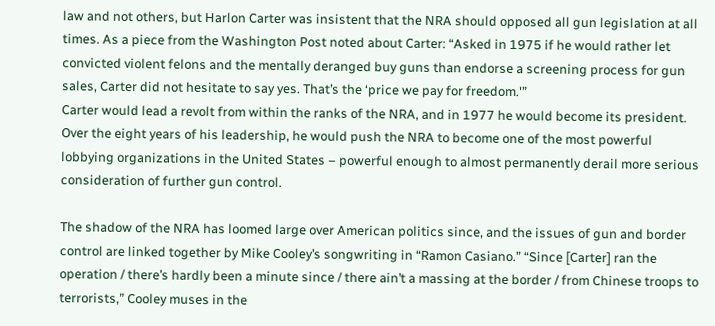law and not others, but Harlon Carter was insistent that the NRA should opposed all gun legislation at all times. As a piece from the Washington Post noted about Carter: “Asked in 1975 if he would rather let convicted violent felons and the mentally deranged buy guns than endorse a screening process for gun sales, Carter did not hesitate to say yes. That’s the ‘price we pay for freedom.'”
Carter would lead a revolt from within the ranks of the NRA, and in 1977 he would become its president. Over the eight years of his leadership, he would push the NRA to become one of the most powerful lobbying organizations in the United States – powerful enough to almost permanently derail more serious consideration of further gun control.

The shadow of the NRA has loomed large over American politics since, and the issues of gun and border control are linked together by Mike Cooley’s songwriting in “Ramon Casiano.” “Since [Carter] ran the operation / there’s hardly been a minute since / there ain’t a massing at the border / from Chinese troops to terrorists,” Cooley muses in the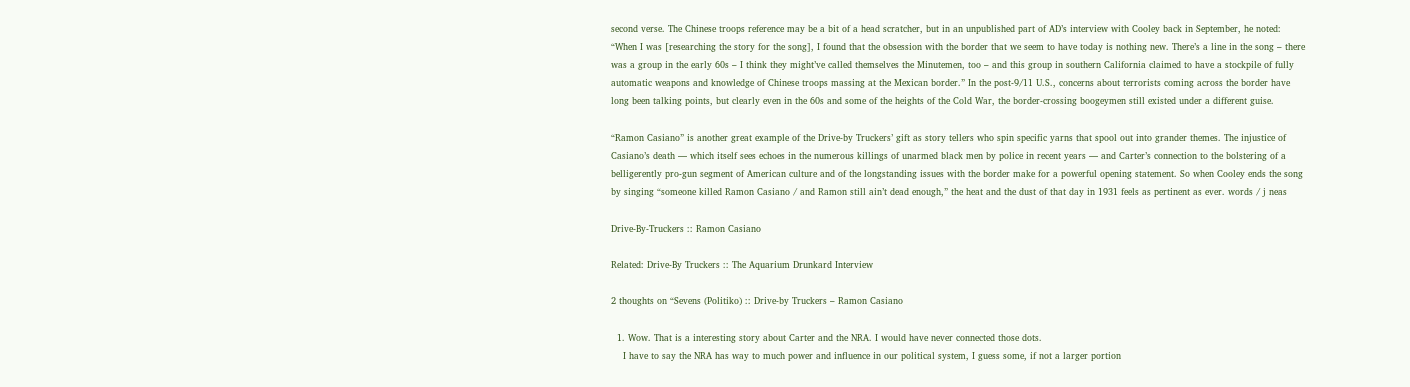second verse. The Chinese troops reference may be a bit of a head scratcher, but in an unpublished part of AD’s interview with Cooley back in September, he noted: “When I was [researching the story for the song], I found that the obsession with the border that we seem to have today is nothing new. There’s a line in the song – there was a group in the early 60s – I think they might’ve called themselves the Minutemen, too – and this group in southern California claimed to have a stockpile of fully automatic weapons and knowledge of Chinese troops massing at the Mexican border.” In the post-9/11 U.S., concerns about terrorists coming across the border have long been talking points, but clearly even in the 60s and some of the heights of the Cold War, the border-crossing boogeymen still existed under a different guise.

“Ramon Casiano” is another great example of the Drive-by Truckers’ gift as story tellers who spin specific yarns that spool out into grander themes. The injustice of Casiano’s death — which itself sees echoes in the numerous killings of unarmed black men by police in recent years — and Carter’s connection to the bolstering of a belligerently pro-gun segment of American culture and of the longstanding issues with the border make for a powerful opening statement. So when Cooley ends the song by singing “someone killed Ramon Casiano / and Ramon still ain’t dead enough,” the heat and the dust of that day in 1931 feels as pertinent as ever. words / j neas

Drive-By-Truckers :: Ramon Casiano

Related: Drive-By Truckers :: The Aquarium Drunkard Interview

2 thoughts on “Sevens (Politiko) :: Drive-by Truckers – Ramon Casiano

  1. Wow. That is a interesting story about Carter and the NRA. I would have never connected those dots.
    I have to say the NRA has way to much power and influence in our political system, I guess some, if not a larger portion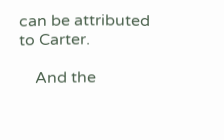can be attributed to Carter.

    And the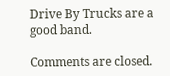Drive By Trucks are a good band.

Comments are closed.